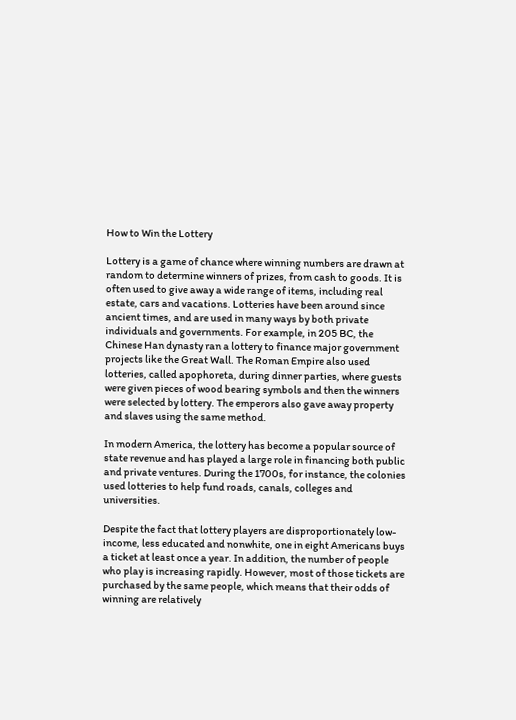How to Win the Lottery

Lottery is a game of chance where winning numbers are drawn at random to determine winners of prizes, from cash to goods. It is often used to give away a wide range of items, including real estate, cars and vacations. Lotteries have been around since ancient times, and are used in many ways by both private individuals and governments. For example, in 205 BC, the Chinese Han dynasty ran a lottery to finance major government projects like the Great Wall. The Roman Empire also used lotteries, called apophoreta, during dinner parties, where guests were given pieces of wood bearing symbols and then the winners were selected by lottery. The emperors also gave away property and slaves using the same method.

In modern America, the lottery has become a popular source of state revenue and has played a large role in financing both public and private ventures. During the 1700s, for instance, the colonies used lotteries to help fund roads, canals, colleges and universities.

Despite the fact that lottery players are disproportionately low-income, less educated and nonwhite, one in eight Americans buys a ticket at least once a year. In addition, the number of people who play is increasing rapidly. However, most of those tickets are purchased by the same people, which means that their odds of winning are relatively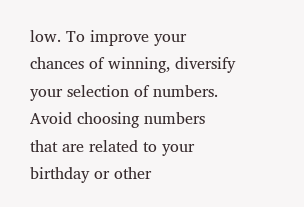low. To improve your chances of winning, diversify your selection of numbers. Avoid choosing numbers that are related to your birthday or other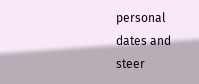personal dates and steer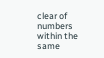clear of numbers within the same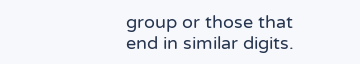group or those that end in similar digits.